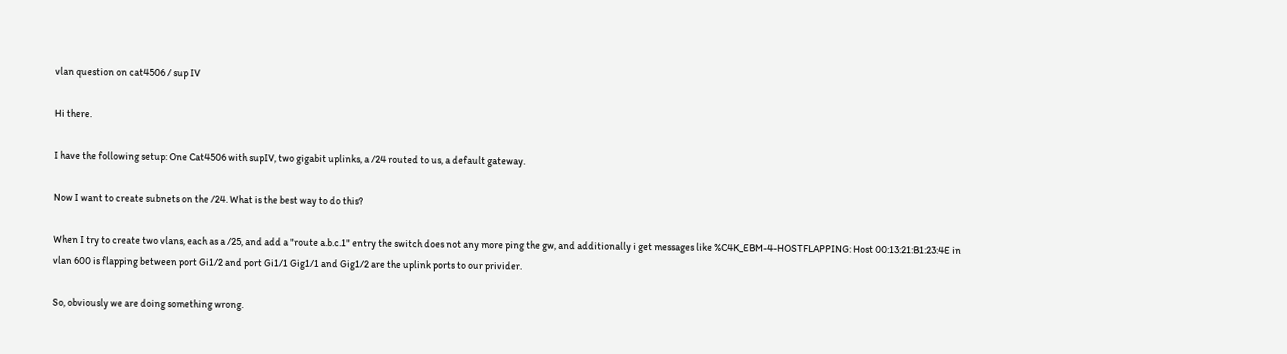vlan question on cat4506 / sup IV

Hi there.

I have the following setup: One Cat4506 with supIV, two gigabit uplinks, a /24 routed to us, a default gateway.

Now I want to create subnets on the /24. What is the best way to do this?

When I try to create two vlans, each as a /25, and add a "route a.b.c.1" entry the switch does not any more ping the gw, and additionally i get messages like %C4K_EBM-4-HOSTFLAPPING: Host 00:13:21:B1:23:4E in vlan 600 is flapping between port Gi1/2 and port Gi1/1 Gig1/1 and Gig1/2 are the uplink ports to our privider.

So, obviously we are doing something wrong.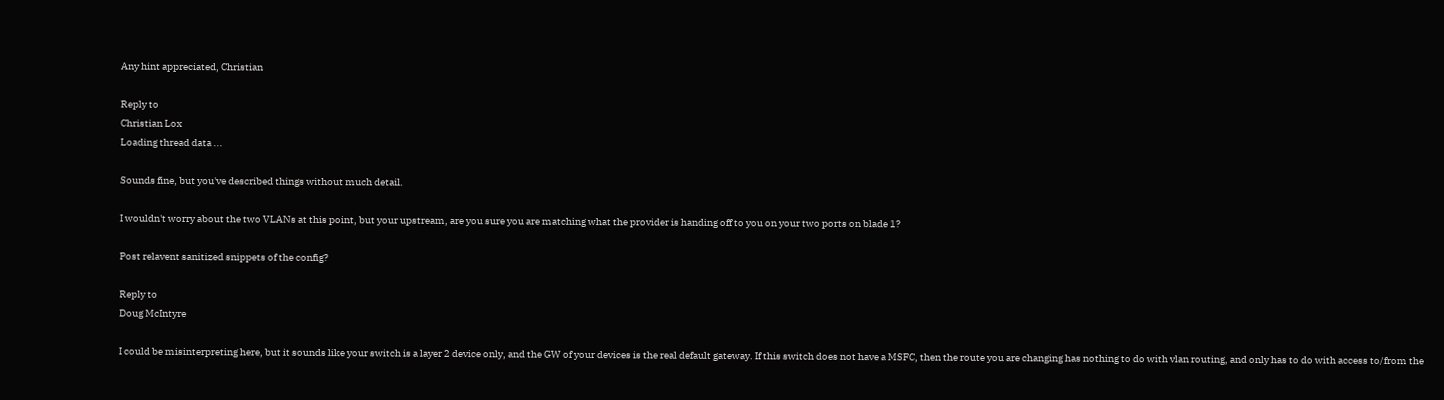Any hint appreciated, Christian

Reply to
Christian Lox
Loading thread data ...

Sounds fine, but you've described things without much detail.

I wouldn't worry about the two VLANs at this point, but your upstream, are you sure you are matching what the provider is handing off to you on your two ports on blade 1?

Post relavent sanitized snippets of the config?

Reply to
Doug McIntyre

I could be misinterpreting here, but it sounds like your switch is a layer 2 device only, and the GW of your devices is the real default gateway. If this switch does not have a MSFC, then the route you are changing has nothing to do with vlan routing, and only has to do with access to/from the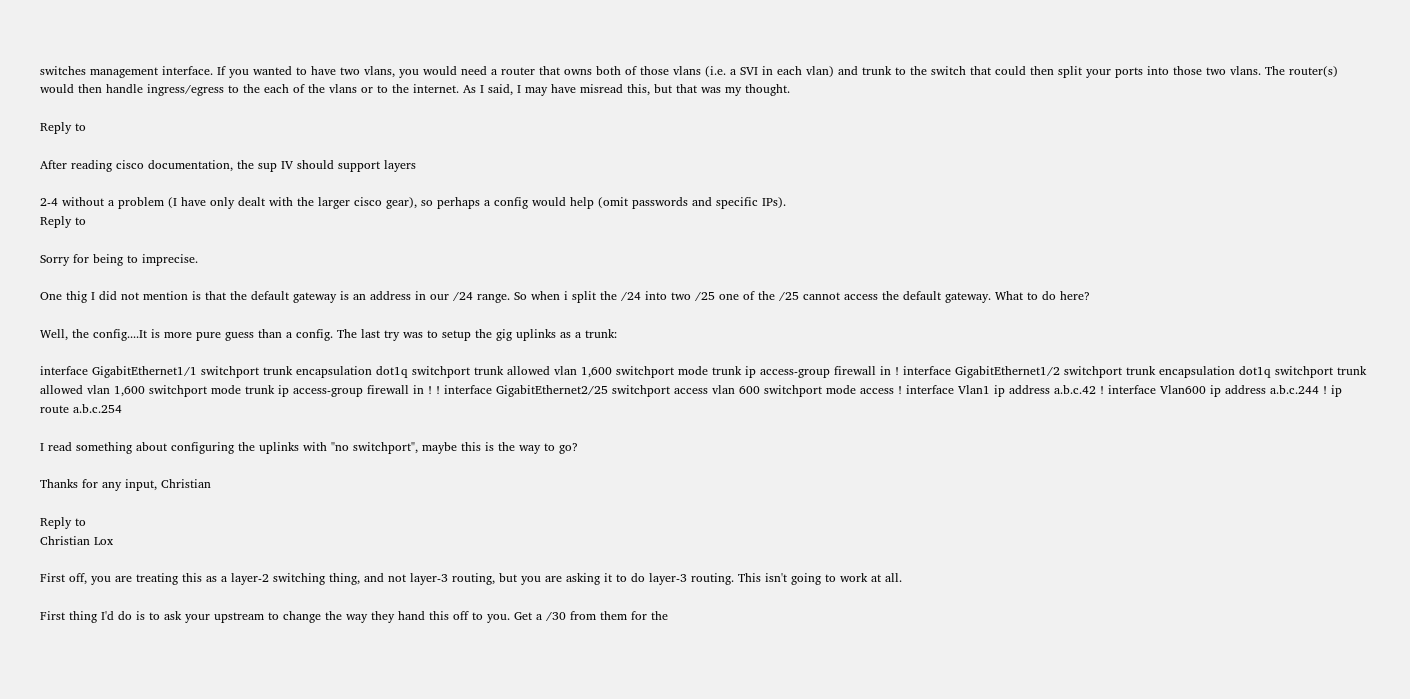switches management interface. If you wanted to have two vlans, you would need a router that owns both of those vlans (i.e. a SVI in each vlan) and trunk to the switch that could then split your ports into those two vlans. The router(s) would then handle ingress/egress to the each of the vlans or to the internet. As I said, I may have misread this, but that was my thought.

Reply to

After reading cisco documentation, the sup IV should support layers

2-4 without a problem (I have only dealt with the larger cisco gear), so perhaps a config would help (omit passwords and specific IPs).
Reply to

Sorry for being to imprecise.

One thig I did not mention is that the default gateway is an address in our /24 range. So when i split the /24 into two /25 one of the /25 cannot access the default gateway. What to do here?

Well, the config....It is more pure guess than a config. The last try was to setup the gig uplinks as a trunk:

interface GigabitEthernet1/1 switchport trunk encapsulation dot1q switchport trunk allowed vlan 1,600 switchport mode trunk ip access-group firewall in ! interface GigabitEthernet1/2 switchport trunk encapsulation dot1q switchport trunk allowed vlan 1,600 switchport mode trunk ip access-group firewall in ! ! interface GigabitEthernet2/25 switchport access vlan 600 switchport mode access ! interface Vlan1 ip address a.b.c.42 ! interface Vlan600 ip address a.b.c.244 ! ip route a.b.c.254

I read something about configuring the uplinks with "no switchport", maybe this is the way to go?

Thanks for any input, Christian

Reply to
Christian Lox

First off, you are treating this as a layer-2 switching thing, and not layer-3 routing, but you are asking it to do layer-3 routing. This isn't going to work at all.

First thing I'd do is to ask your upstream to change the way they hand this off to you. Get a /30 from them for the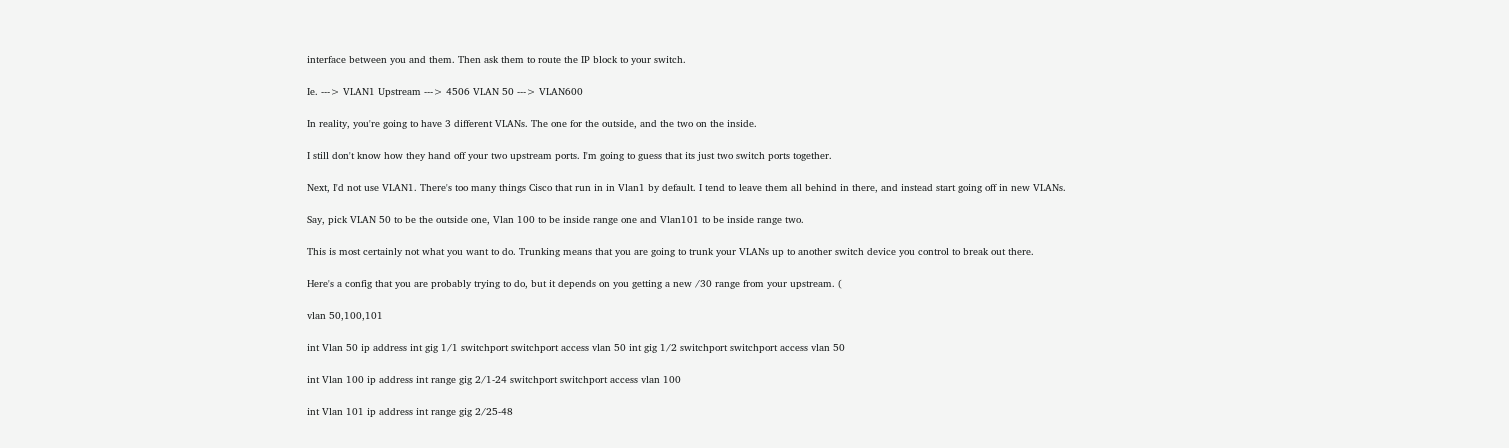interface between you and them. Then ask them to route the IP block to your switch.

Ie. ---> VLAN1 Upstream ---> 4506 VLAN 50 ---> VLAN600

In reality, you're going to have 3 different VLANs. The one for the outside, and the two on the inside.

I still don't know how they hand off your two upstream ports. I'm going to guess that its just two switch ports together.

Next, I'd not use VLAN1. There's too many things Cisco that run in in Vlan1 by default. I tend to leave them all behind in there, and instead start going off in new VLANs.

Say, pick VLAN 50 to be the outside one, Vlan 100 to be inside range one and Vlan101 to be inside range two.

This is most certainly not what you want to do. Trunking means that you are going to trunk your VLANs up to another switch device you control to break out there.

Here's a config that you are probably trying to do, but it depends on you getting a new /30 range from your upstream. (

vlan 50,100,101

int Vlan 50 ip address int gig 1/1 switchport switchport access vlan 50 int gig 1/2 switchport switchport access vlan 50

int Vlan 100 ip address int range gig 2/1-24 switchport switchport access vlan 100

int Vlan 101 ip address int range gig 2/25-48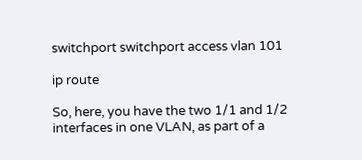switchport switchport access vlan 101

ip route

So, here, you have the two 1/1 and 1/2 interfaces in one VLAN, as part of a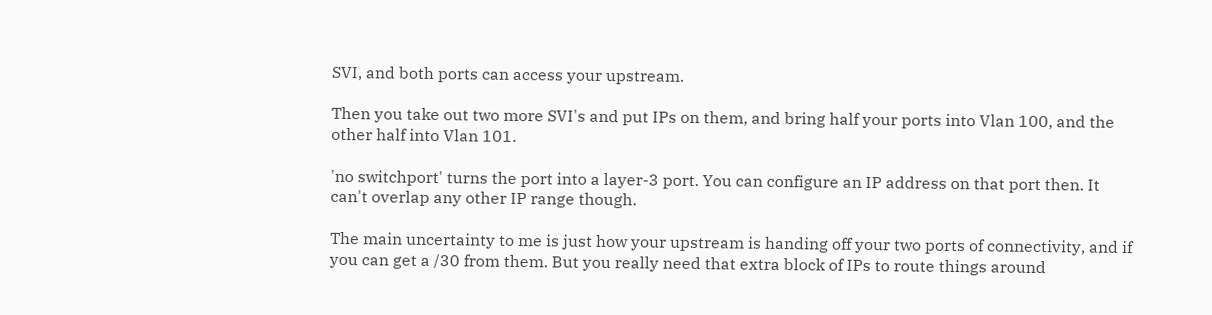SVI, and both ports can access your upstream.

Then you take out two more SVI's and put IPs on them, and bring half your ports into Vlan 100, and the other half into Vlan 101.

'no switchport' turns the port into a layer-3 port. You can configure an IP address on that port then. It can't overlap any other IP range though.

The main uncertainty to me is just how your upstream is handing off your two ports of connectivity, and if you can get a /30 from them. But you really need that extra block of IPs to route things around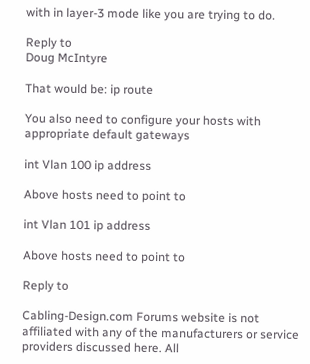with in layer-3 mode like you are trying to do.

Reply to
Doug McIntyre

That would be: ip route

You also need to configure your hosts with appropriate default gateways

int Vlan 100 ip address

Above hosts need to point to

int Vlan 101 ip address

Above hosts need to point to

Reply to

Cabling-Design.com Forums website is not affiliated with any of the manufacturers or service providers discussed here. All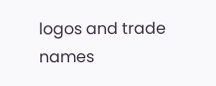logos and trade names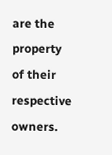are the property of their respective owners.